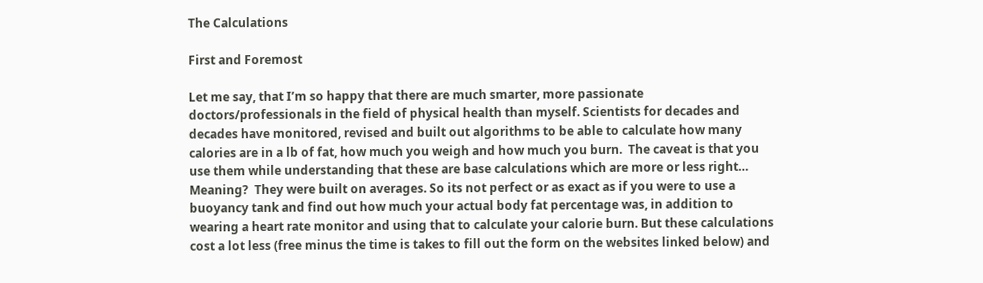The Calculations

First and Foremost

Let me say, that I’m so happy that there are much smarter, more passionate doctors/professionals in the field of physical health than myself. Scientists for decades and decades have monitored, revised and built out algorithms to be able to calculate how many calories are in a lb of fat, how much you weigh and how much you burn.  The caveat is that you use them while understanding that these are base calculations which are more or less right… Meaning?  They were built on averages. So its not perfect or as exact as if you were to use a buoyancy tank and find out how much your actual body fat percentage was, in addition to wearing a heart rate monitor and using that to calculate your calorie burn. But these calculations cost a lot less (free minus the time is takes to fill out the form on the websites linked below) and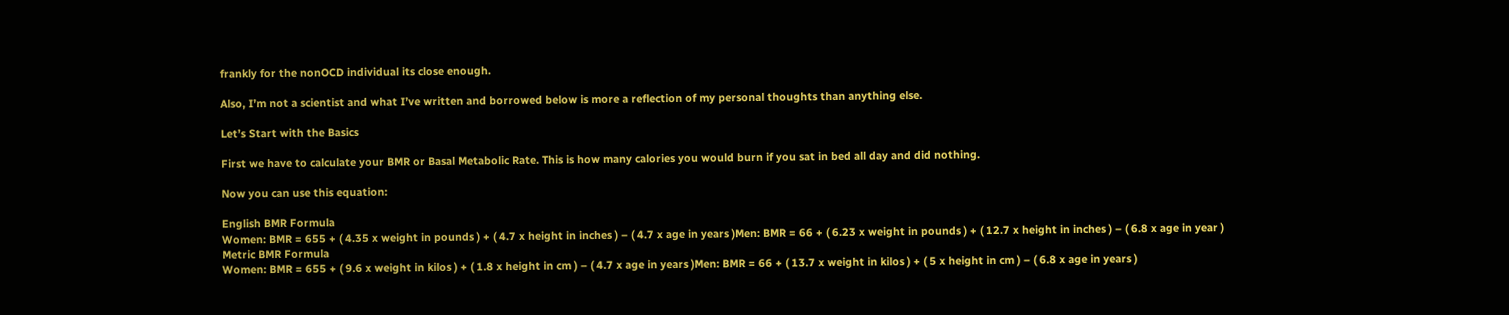frankly for the nonOCD individual its close enough.

Also, I’m not a scientist and what I’ve written and borrowed below is more a reflection of my personal thoughts than anything else.

Let’s Start with the Basics

First we have to calculate your BMR or Basal Metabolic Rate. This is how many calories you would burn if you sat in bed all day and did nothing.

Now you can use this equation:

English BMR Formula
Women: BMR = 655 + ( 4.35 x weight in pounds ) + ( 4.7 x height in inches ) – ( 4.7 x age in years )Men: BMR = 66 + ( 6.23 x weight in pounds ) + ( 12.7 x height in inches ) – ( 6.8 x age in year )
Metric BMR Formula
Women: BMR = 655 + ( 9.6 x weight in kilos ) + ( 1.8 x height in cm ) – ( 4.7 x age in years )Men: BMR = 66 + ( 13.7 x weight in kilos ) + ( 5 x height in cm ) – ( 6.8 x age in years )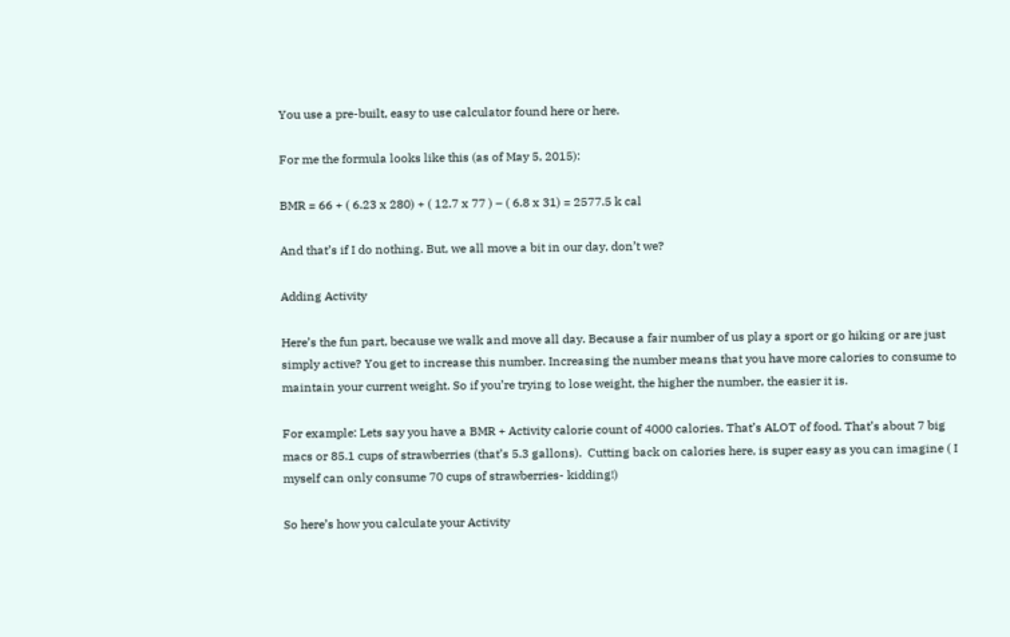You use a pre-built, easy to use calculator found here or here.

For me the formula looks like this (as of May 5, 2015):

BMR = 66 + ( 6.23 x 280) + ( 12.7 x 77 ) – ( 6.8 x 31) = 2577.5 k cal

And that’s if I do nothing. But, we all move a bit in our day, don’t we?

Adding Activity

Here’s the fun part, because we walk and move all day. Because a fair number of us play a sport or go hiking or are just simply active? You get to increase this number. Increasing the number means that you have more calories to consume to maintain your current weight. So if you’re trying to lose weight, the higher the number, the easier it is.

For example: Lets say you have a BMR + Activity calorie count of 4000 calories. That’s ALOT of food. That’s about 7 big macs or 85.1 cups of strawberries (that’s 5.3 gallons).  Cutting back on calories here, is super easy as you can imagine ( I myself can only consume 70 cups of strawberries- kidding!)

So here’s how you calculate your Activity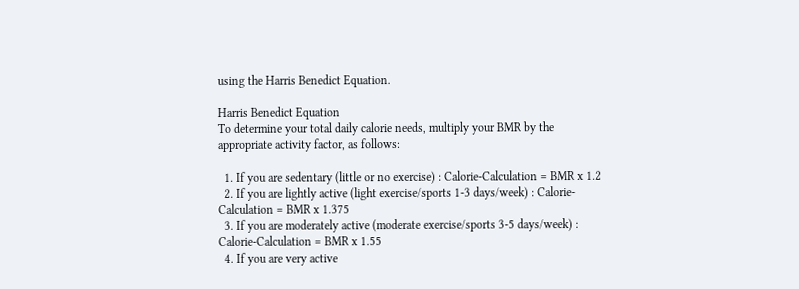using the Harris Benedict Equation.

Harris Benedict Equation
To determine your total daily calorie needs, multiply your BMR by the appropriate activity factor, as follows:

  1. If you are sedentary (little or no exercise) : Calorie-Calculation = BMR x 1.2
  2. If you are lightly active (light exercise/sports 1-3 days/week) : Calorie-Calculation = BMR x 1.375
  3. If you are moderately active (moderate exercise/sports 3-5 days/week) : Calorie-Calculation = BMR x 1.55
  4. If you are very active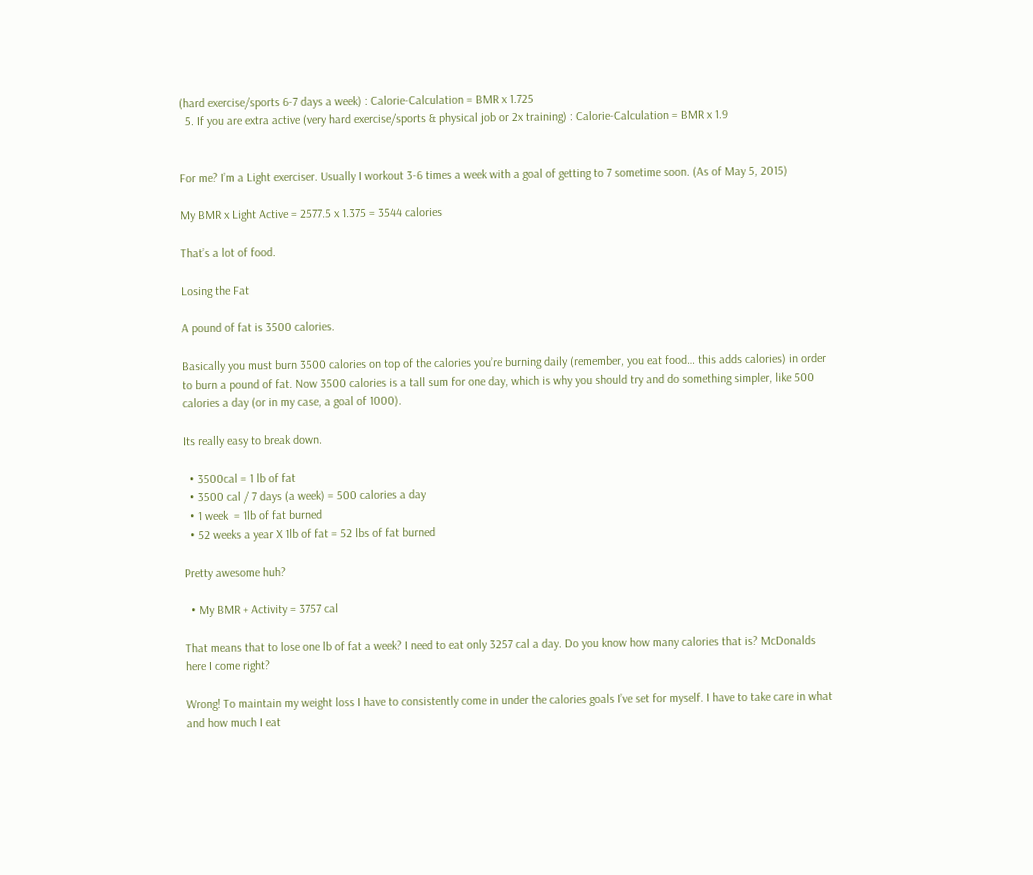(hard exercise/sports 6-7 days a week) : Calorie-Calculation = BMR x 1.725
  5. If you are extra active (very hard exercise/sports & physical job or 2x training) : Calorie-Calculation = BMR x 1.9


For me? I’m a Light exerciser. Usually I workout 3-6 times a week with a goal of getting to 7 sometime soon. (As of May 5, 2015)

My BMR x Light Active = 2577.5 x 1.375 = 3544 calories

That’s a lot of food.

Losing the Fat

A pound of fat is 3500 calories.

Basically you must burn 3500 calories on top of the calories you’re burning daily (remember, you eat food… this adds calories) in order to burn a pound of fat. Now 3500 calories is a tall sum for one day, which is why you should try and do something simpler, like 500 calories a day (or in my case, a goal of 1000).

Its really easy to break down.

  • 3500cal = 1 lb of fat
  • 3500 cal / 7 days (a week) = 500 calories a day
  • 1 week  = 1lb of fat burned
  • 52 weeks a year X 1lb of fat = 52 lbs of fat burned

Pretty awesome huh?

  • My BMR + Activity = 3757 cal

That means that to lose one lb of fat a week? I need to eat only 3257 cal a day. Do you know how many calories that is? McDonalds here I come right?

Wrong! To maintain my weight loss I have to consistently come in under the calories goals I’ve set for myself. I have to take care in what and how much I eat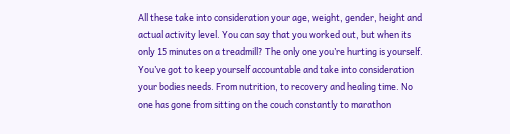All these take into consideration your age, weight, gender, height and actual activity level. You can say that you worked out, but when its only 15 minutes on a treadmill? The only one you’re hurting is yourself. You’ve got to keep yourself accountable and take into consideration your bodies needs. From nutrition, to recovery and healing time. No one has gone from sitting on the couch constantly to marathon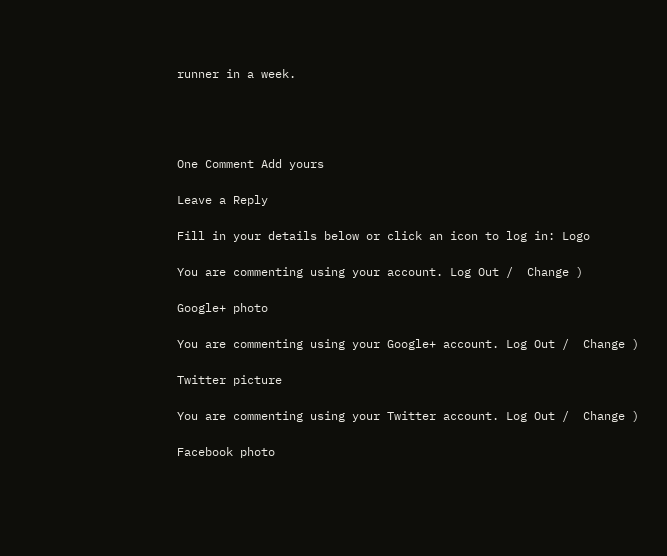runner in a week.




One Comment Add yours

Leave a Reply

Fill in your details below or click an icon to log in: Logo

You are commenting using your account. Log Out /  Change )

Google+ photo

You are commenting using your Google+ account. Log Out /  Change )

Twitter picture

You are commenting using your Twitter account. Log Out /  Change )

Facebook photo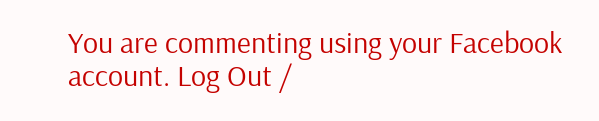You are commenting using your Facebook account. Log Out /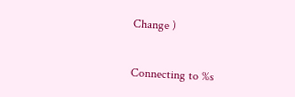Change )


Connecting to %s